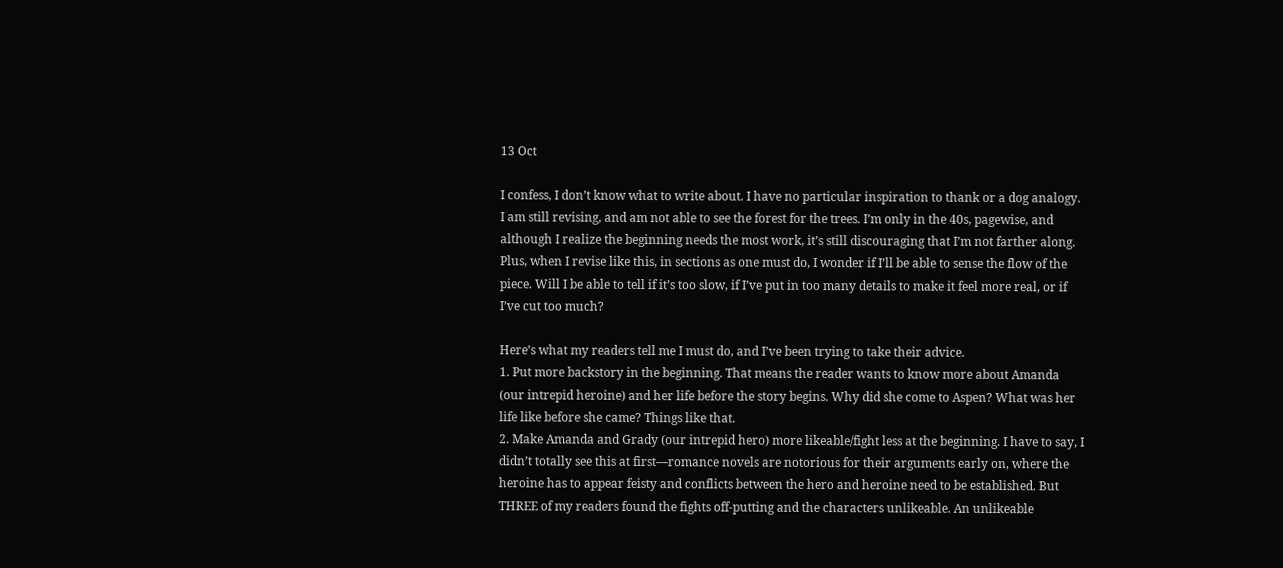13 Oct

I confess, I don’t know what to write about. I have no particular inspiration to thank or a dog analogy. I am still revising, and am not able to see the forest for the trees. I’m only in the 40s, pagewise, and although I realize the beginning needs the most work, it’s still discouraging that I’m not farther along. Plus, when I revise like this, in sections as one must do, I wonder if I’ll be able to sense the flow of the piece. Will I be able to tell if it’s too slow, if I’ve put in too many details to make it feel more real, or if I’ve cut too much?

Here’s what my readers tell me I must do, and I’ve been trying to take their advice.
1. Put more backstory in the beginning. That means the reader wants to know more about Amanda (our intrepid heroine) and her life before the story begins. Why did she come to Aspen? What was her life like before she came? Things like that.
2. Make Amanda and Grady (our intrepid hero) more likeable/fight less at the beginning. I have to say, I didn’t totally see this at first—romance novels are notorious for their arguments early on, where the heroine has to appear feisty and conflicts between the hero and heroine need to be established. But THREE of my readers found the fights off-putting and the characters unlikeable. An unlikeable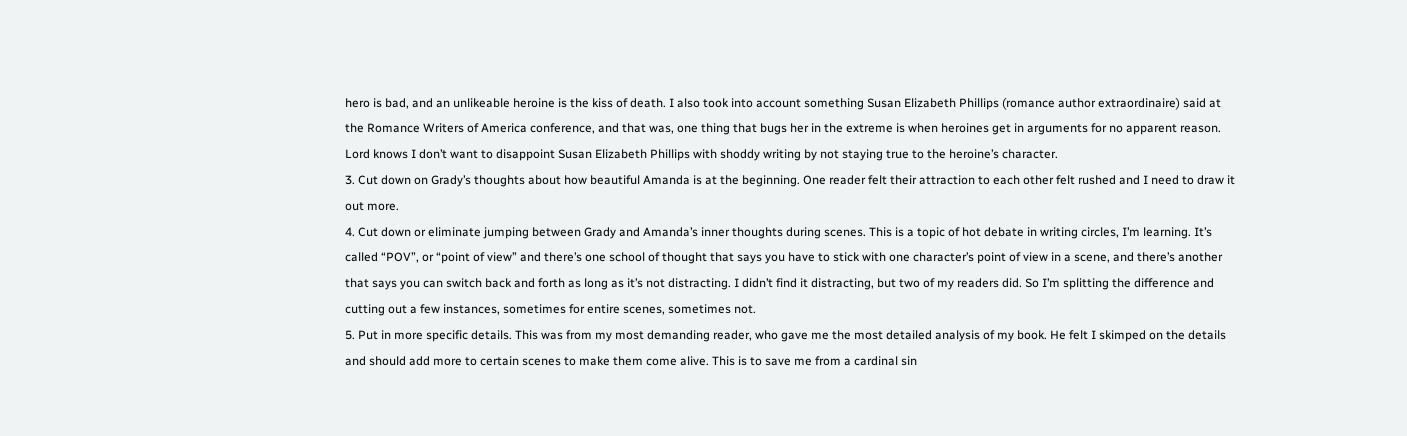hero is bad, and an unlikeable heroine is the kiss of death. I also took into account something Susan Elizabeth Phillips (romance author extraordinaire) said at the Romance Writers of America conference, and that was, one thing that bugs her in the extreme is when heroines get in arguments for no apparent reason. Lord knows I don’t want to disappoint Susan Elizabeth Phillips with shoddy writing by not staying true to the heroine’s character.
3. Cut down on Grady’s thoughts about how beautiful Amanda is at the beginning. One reader felt their attraction to each other felt rushed and I need to draw it out more.
4. Cut down or eliminate jumping between Grady and Amanda’s inner thoughts during scenes. This is a topic of hot debate in writing circles, I’m learning. It’s called “POV”, or “point of view” and there’s one school of thought that says you have to stick with one character’s point of view in a scene, and there’s another that says you can switch back and forth as long as it’s not distracting. I didn’t find it distracting, but two of my readers did. So I’m splitting the difference and cutting out a few instances, sometimes for entire scenes, sometimes not.
5. Put in more specific details. This was from my most demanding reader, who gave me the most detailed analysis of my book. He felt I skimped on the details  and should add more to certain scenes to make them come alive. This is to save me from a cardinal sin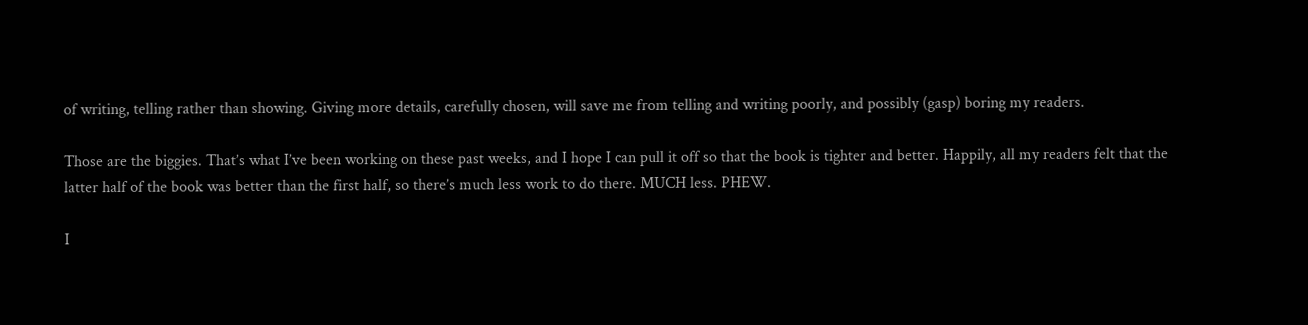of writing, telling rather than showing. Giving more details, carefully chosen, will save me from telling and writing poorly, and possibly (gasp) boring my readers.

Those are the biggies. That’s what I’ve been working on these past weeks, and I hope I can pull it off so that the book is tighter and better. Happily, all my readers felt that the latter half of the book was better than the first half, so there’s much less work to do there. MUCH less. PHEW.

I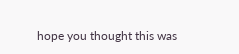hope you thought this was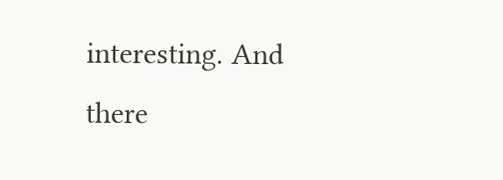interesting. And there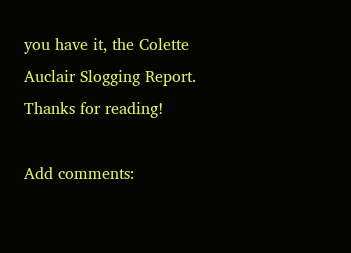you have it, the Colette Auclair Slogging Report. Thanks for reading!

Add comments: